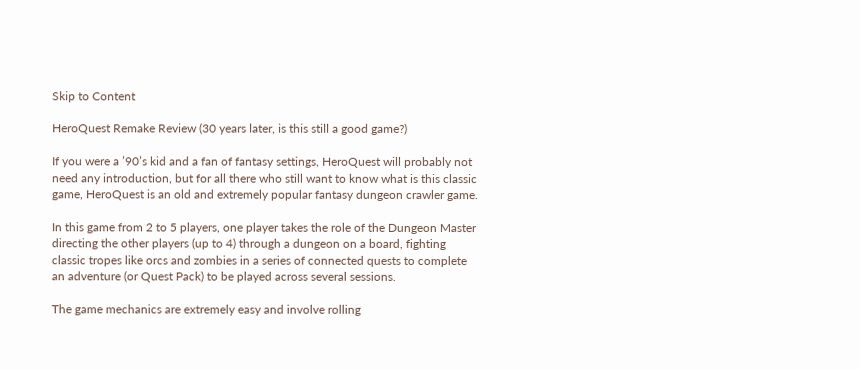Skip to Content

HeroQuest Remake Review (30 years later, is this still a good game?)

If you were a ’90’s kid and a fan of fantasy settings, HeroQuest will probably not need any introduction, but for all there who still want to know what is this classic game, HeroQuest is an old and extremely popular fantasy dungeon crawler game.

In this game from 2 to 5 players, one player takes the role of the Dungeon Master directing the other players (up to 4) through a dungeon on a board, fighting classic tropes like orcs and zombies in a series of connected quests to complete an adventure (or Quest Pack) to be played across several sessions.

The game mechanics are extremely easy and involve rolling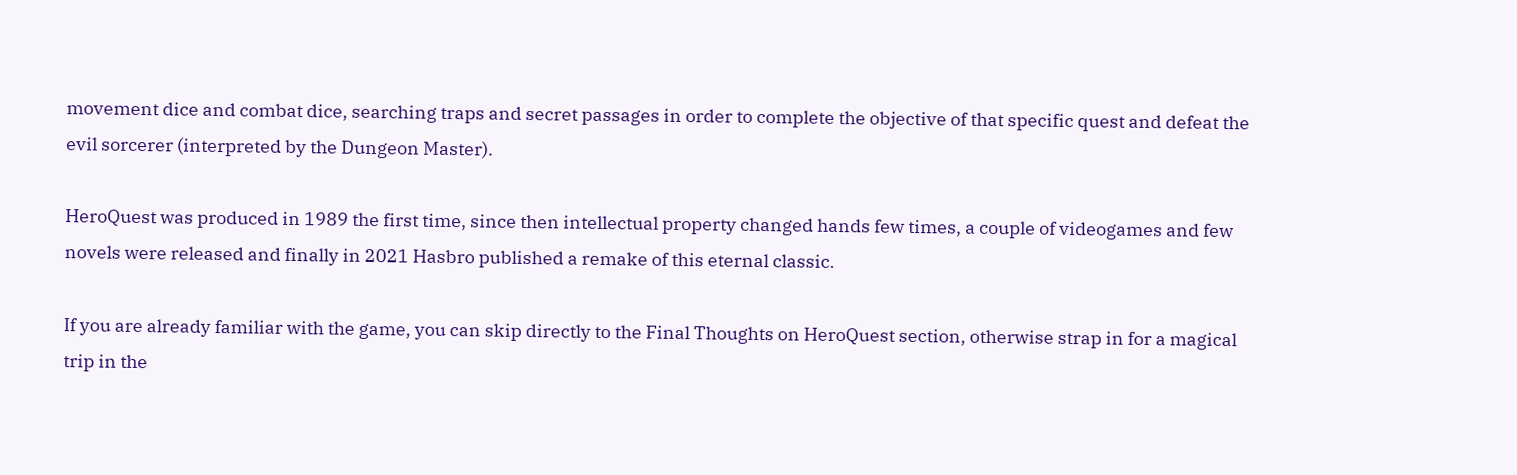movement dice and combat dice, searching traps and secret passages in order to complete the objective of that specific quest and defeat the evil sorcerer (interpreted by the Dungeon Master).

HeroQuest was produced in 1989 the first time, since then intellectual property changed hands few times, a couple of videogames and few novels were released and finally in 2021 Hasbro published a remake of this eternal classic.

If you are already familiar with the game, you can skip directly to the Final Thoughts on HeroQuest section, otherwise strap in for a magical trip in the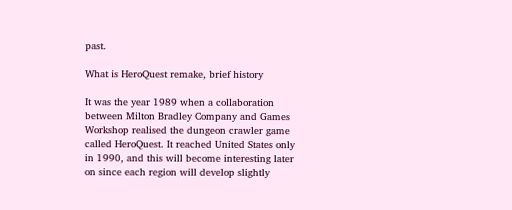past.

What is HeroQuest remake, brief history

It was the year 1989 when a collaboration between Milton Bradley Company and Games Workshop realised the dungeon crawler game called HeroQuest. It reached United States only in 1990, and this will become interesting later on since each region will develop slightly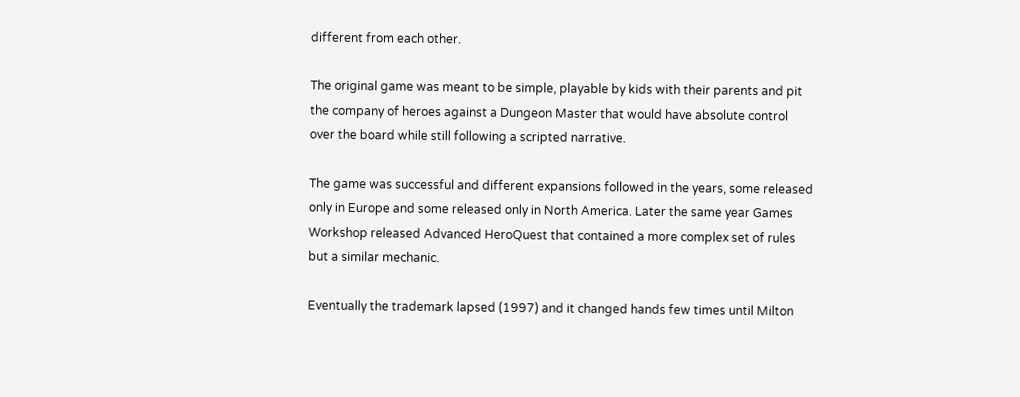different from each other.

The original game was meant to be simple, playable by kids with their parents and pit the company of heroes against a Dungeon Master that would have absolute control over the board while still following a scripted narrative.

The game was successful and different expansions followed in the years, some released only in Europe and some released only in North America. Later the same year Games Workshop released Advanced HeroQuest that contained a more complex set of rules but a similar mechanic.

Eventually the trademark lapsed (1997) and it changed hands few times until Milton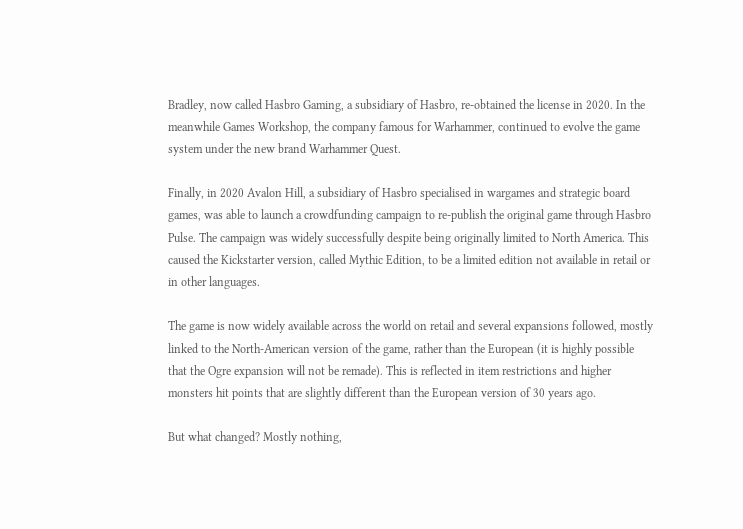Bradley, now called Hasbro Gaming, a subsidiary of Hasbro, re-obtained the license in 2020. In the meanwhile Games Workshop, the company famous for Warhammer, continued to evolve the game system under the new brand Warhammer Quest.

Finally, in 2020 Avalon Hill, a subsidiary of Hasbro specialised in wargames and strategic board games, was able to launch a crowdfunding campaign to re-publish the original game through Hasbro Pulse. The campaign was widely successfully despite being originally limited to North America. This caused the Kickstarter version, called Mythic Edition, to be a limited edition not available in retail or in other languages.

The game is now widely available across the world on retail and several expansions followed, mostly linked to the North-American version of the game, rather than the European (it is highly possible that the Ogre expansion will not be remade). This is reflected in item restrictions and higher monsters hit points that are slightly different than the European version of 30 years ago.

But what changed? Mostly nothing,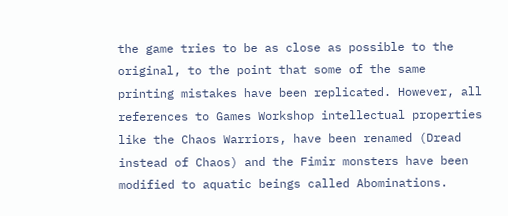the game tries to be as close as possible to the original, to the point that some of the same printing mistakes have been replicated. However, all references to Games Workshop intellectual properties like the Chaos Warriors, have been renamed (Dread instead of Chaos) and the Fimir monsters have been modified to aquatic beings called Abominations.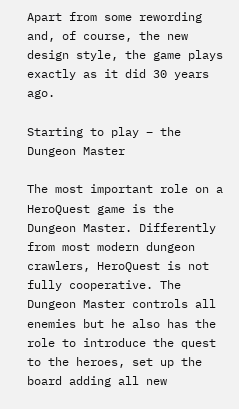Apart from some rewording and, of course, the new design style, the game plays exactly as it did 30 years ago.

Starting to play – the Dungeon Master

The most important role on a HeroQuest game is the Dungeon Master. Differently from most modern dungeon crawlers, HeroQuest is not fully cooperative. The Dungeon Master controls all enemies but he also has the role to introduce the quest to the heroes, set up the board adding all new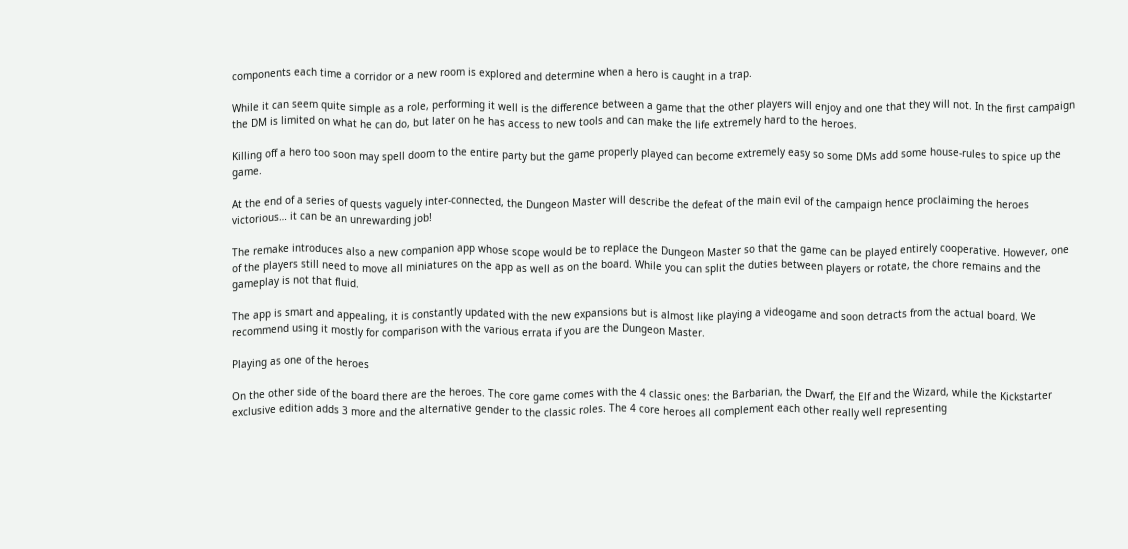components each time a corridor or a new room is explored and determine when a hero is caught in a trap.

While it can seem quite simple as a role, performing it well is the difference between a game that the other players will enjoy and one that they will not. In the first campaign the DM is limited on what he can do, but later on he has access to new tools and can make the life extremely hard to the heroes.

Killing off a hero too soon may spell doom to the entire party but the game properly played can become extremely easy so some DMs add some house-rules to spice up the game.

At the end of a series of quests vaguely inter-connected, the Dungeon Master will describe the defeat of the main evil of the campaign hence proclaiming the heroes victorious… it can be an unrewarding job!

The remake introduces also a new companion app whose scope would be to replace the Dungeon Master so that the game can be played entirely cooperative. However, one of the players still need to move all miniatures on the app as well as on the board. While you can split the duties between players or rotate, the chore remains and the gameplay is not that fluid.

The app is smart and appealing, it is constantly updated with the new expansions but is almost like playing a videogame and soon detracts from the actual board. We recommend using it mostly for comparison with the various errata if you are the Dungeon Master.

Playing as one of the heroes

On the other side of the board there are the heroes. The core game comes with the 4 classic ones: the Barbarian, the Dwarf, the Elf and the Wizard, while the Kickstarter exclusive edition adds 3 more and the alternative gender to the classic roles. The 4 core heroes all complement each other really well representing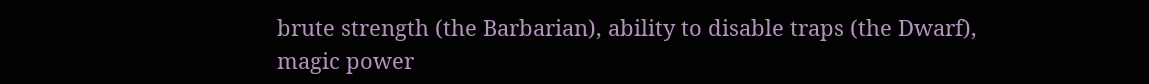brute strength (the Barbarian), ability to disable traps (the Dwarf), magic power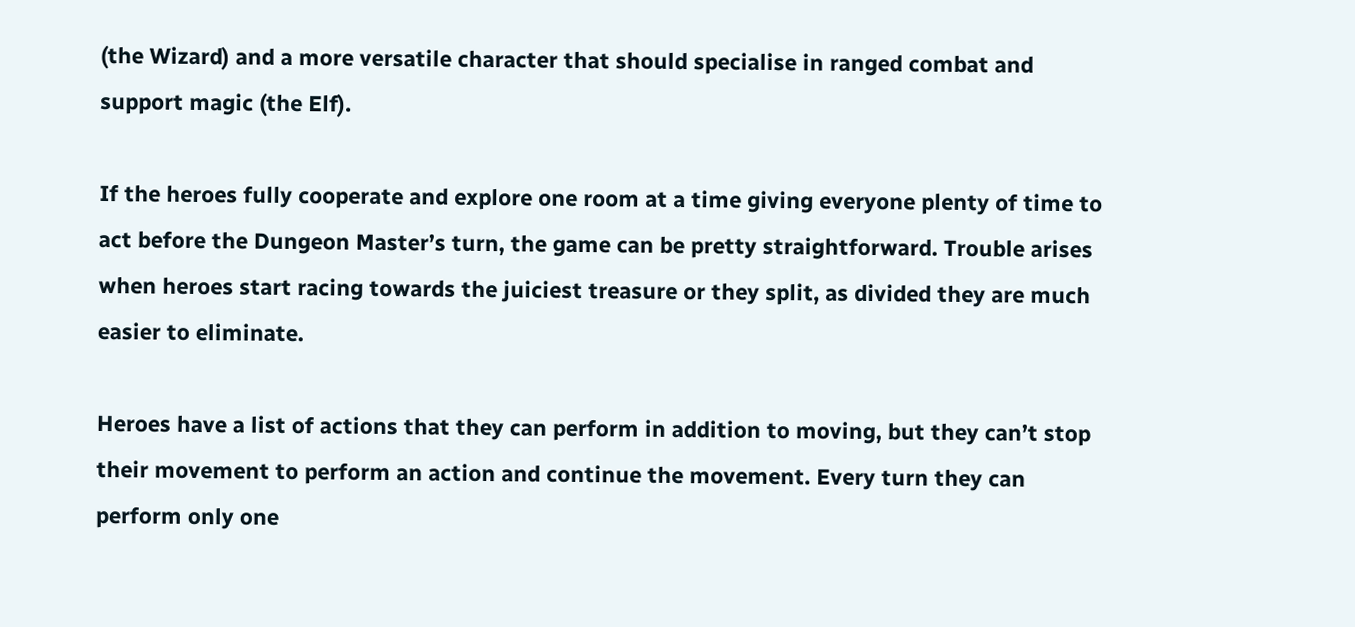(the Wizard) and a more versatile character that should specialise in ranged combat and support magic (the Elf).

If the heroes fully cooperate and explore one room at a time giving everyone plenty of time to act before the Dungeon Master’s turn, the game can be pretty straightforward. Trouble arises when heroes start racing towards the juiciest treasure or they split, as divided they are much easier to eliminate.

Heroes have a list of actions that they can perform in addition to moving, but they can’t stop their movement to perform an action and continue the movement. Every turn they can perform only one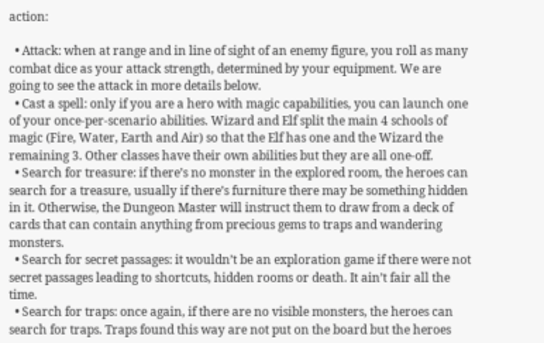action:

  • Attack: when at range and in line of sight of an enemy figure, you roll as many combat dice as your attack strength, determined by your equipment. We are going to see the attack in more details below.
  • Cast a spell: only if you are a hero with magic capabilities, you can launch one of your once-per-scenario abilities. Wizard and Elf split the main 4 schools of magic (Fire, Water, Earth and Air) so that the Elf has one and the Wizard the remaining 3. Other classes have their own abilities but they are all one-off.
  • Search for treasure: if there’s no monster in the explored room, the heroes can search for a treasure, usually if there’s furniture there may be something hidden in it. Otherwise, the Dungeon Master will instruct them to draw from a deck of cards that can contain anything from precious gems to traps and wandering monsters.
  • Search for secret passages: it wouldn’t be an exploration game if there were not secret passages leading to shortcuts, hidden rooms or death. It ain’t fair all the time.
  • Search for traps: once again, if there are no visible monsters, the heroes can search for traps. Traps found this way are not put on the board but the heroes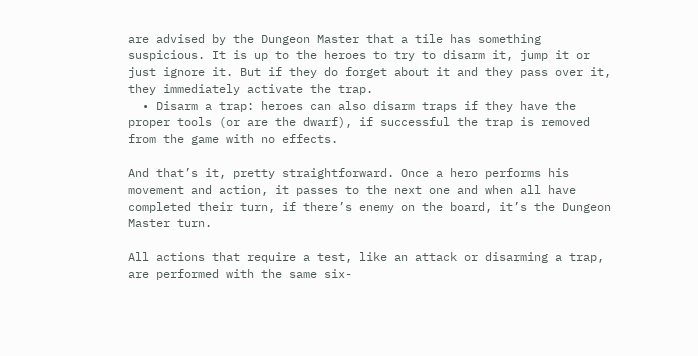are advised by the Dungeon Master that a tile has something suspicious. It is up to the heroes to try to disarm it, jump it or just ignore it. But if they do forget about it and they pass over it, they immediately activate the trap.
  • Disarm a trap: heroes can also disarm traps if they have the proper tools (or are the dwarf), if successful the trap is removed from the game with no effects.

And that’s it, pretty straightforward. Once a hero performs his movement and action, it passes to the next one and when all have completed their turn, if there’s enemy on the board, it’s the Dungeon Master turn.

All actions that require a test, like an attack or disarming a trap, are performed with the same six-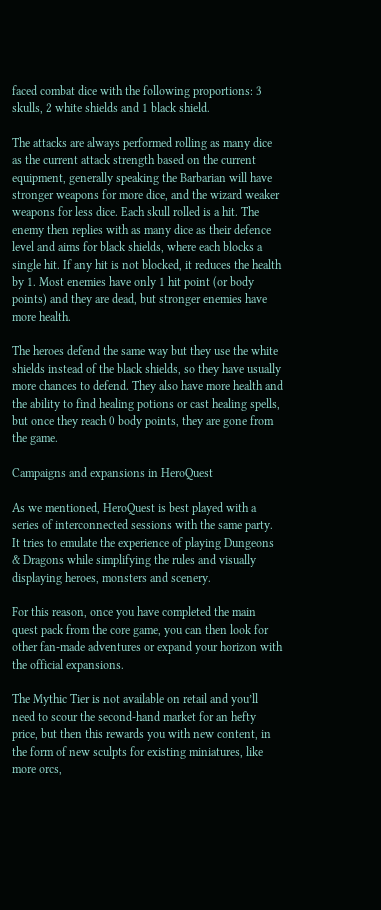faced combat dice with the following proportions: 3 skulls, 2 white shields and 1 black shield.

The attacks are always performed rolling as many dice as the current attack strength based on the current equipment, generally speaking the Barbarian will have stronger weapons for more dice, and the wizard weaker weapons for less dice. Each skull rolled is a hit. The enemy then replies with as many dice as their defence level and aims for black shields, where each blocks a single hit. If any hit is not blocked, it reduces the health by 1. Most enemies have only 1 hit point (or body points) and they are dead, but stronger enemies have more health.

The heroes defend the same way but they use the white shields instead of the black shields, so they have usually more chances to defend. They also have more health and the ability to find healing potions or cast healing spells, but once they reach 0 body points, they are gone from the game.

Campaigns and expansions in HeroQuest

As we mentioned, HeroQuest is best played with a series of interconnected sessions with the same party. It tries to emulate the experience of playing Dungeons & Dragons while simplifying the rules and visually displaying heroes, monsters and scenery.

For this reason, once you have completed the main quest pack from the core game, you can then look for other fan-made adventures or expand your horizon with the official expansions.

The Mythic Tier is not available on retail and you’ll need to scour the second-hand market for an hefty price, but then this rewards you with new content, in the form of new sculpts for existing miniatures, like more orcs,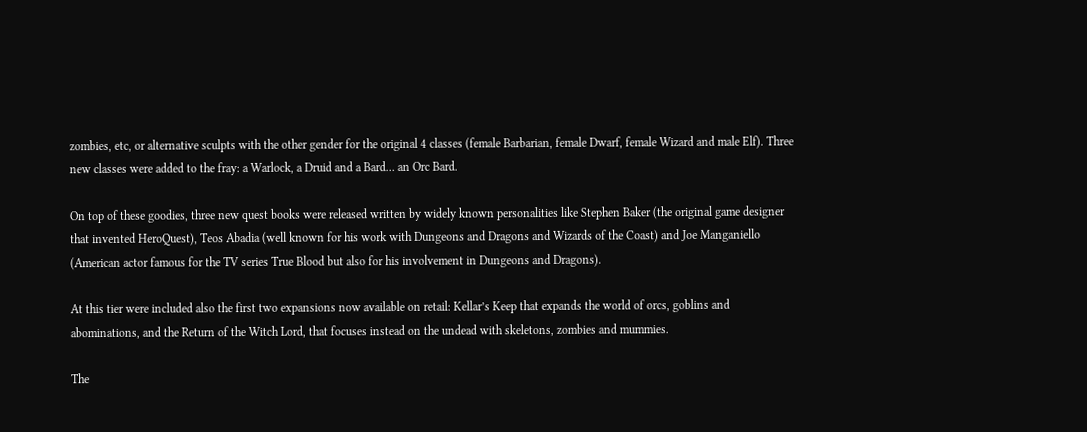zombies, etc, or alternative sculpts with the other gender for the original 4 classes (female Barbarian, female Dwarf, female Wizard and male Elf). Three new classes were added to the fray: a Warlock, a Druid and a Bard… an Orc Bard.

On top of these goodies, three new quest books were released written by widely known personalities like Stephen Baker (the original game designer that invented HeroQuest), Teos Abadia (well known for his work with Dungeons and Dragons and Wizards of the Coast) and Joe Manganiello (American actor famous for the TV series True Blood but also for his involvement in Dungeons and Dragons).

At this tier were included also the first two expansions now available on retail: Kellar’s Keep that expands the world of orcs, goblins and abominations, and the Return of the Witch Lord, that focuses instead on the undead with skeletons, zombies and mummies.

The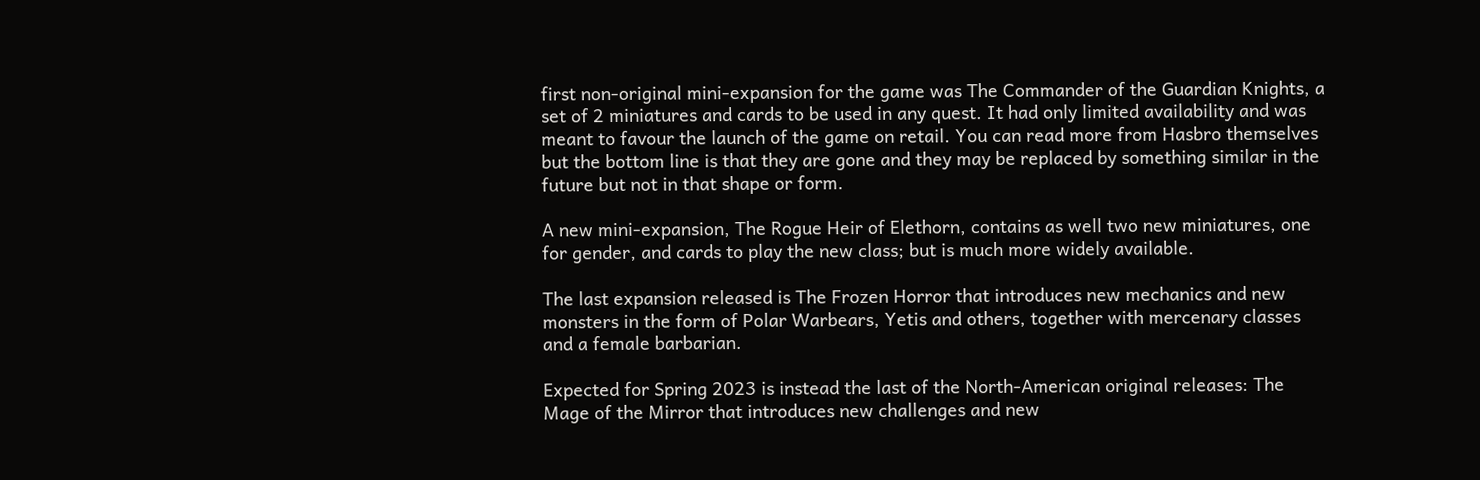first non-original mini-expansion for the game was The Commander of the Guardian Knights, a set of 2 miniatures and cards to be used in any quest. It had only limited availability and was meant to favour the launch of the game on retail. You can read more from Hasbro themselves but the bottom line is that they are gone and they may be replaced by something similar in the future but not in that shape or form.

A new mini-expansion, The Rogue Heir of Elethorn, contains as well two new miniatures, one for gender, and cards to play the new class; but is much more widely available.

The last expansion released is The Frozen Horror that introduces new mechanics and new monsters in the form of Polar Warbears, Yetis and others, together with mercenary classes and a female barbarian.

Expected for Spring 2023 is instead the last of the North-American original releases: The Mage of the Mirror that introduces new challenges and new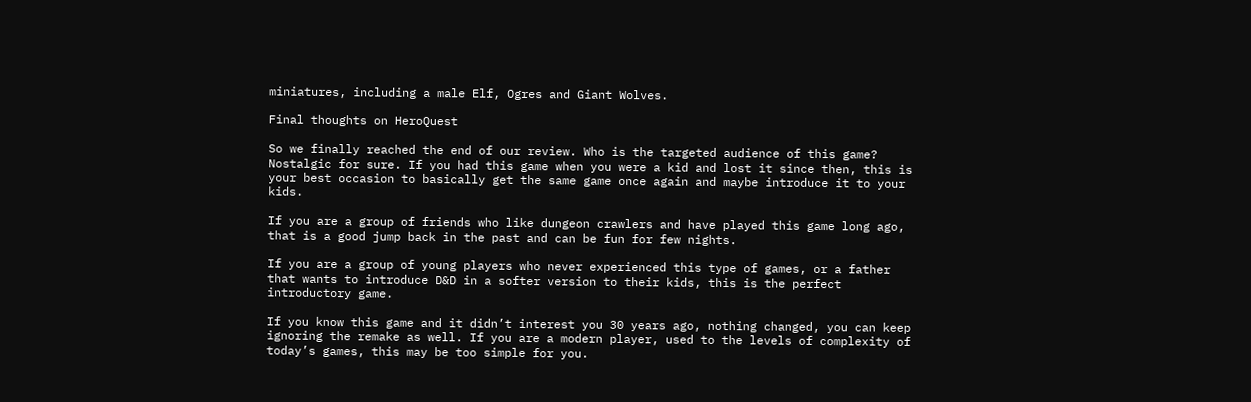miniatures, including a male Elf, Ogres and Giant Wolves.

Final thoughts on HeroQuest

So we finally reached the end of our review. Who is the targeted audience of this game? Nostalgic for sure. If you had this game when you were a kid and lost it since then, this is your best occasion to basically get the same game once again and maybe introduce it to your kids.

If you are a group of friends who like dungeon crawlers and have played this game long ago, that is a good jump back in the past and can be fun for few nights.

If you are a group of young players who never experienced this type of games, or a father that wants to introduce D&D in a softer version to their kids, this is the perfect introductory game.

If you know this game and it didn’t interest you 30 years ago, nothing changed, you can keep ignoring the remake as well. If you are a modern player, used to the levels of complexity of today’s games, this may be too simple for you.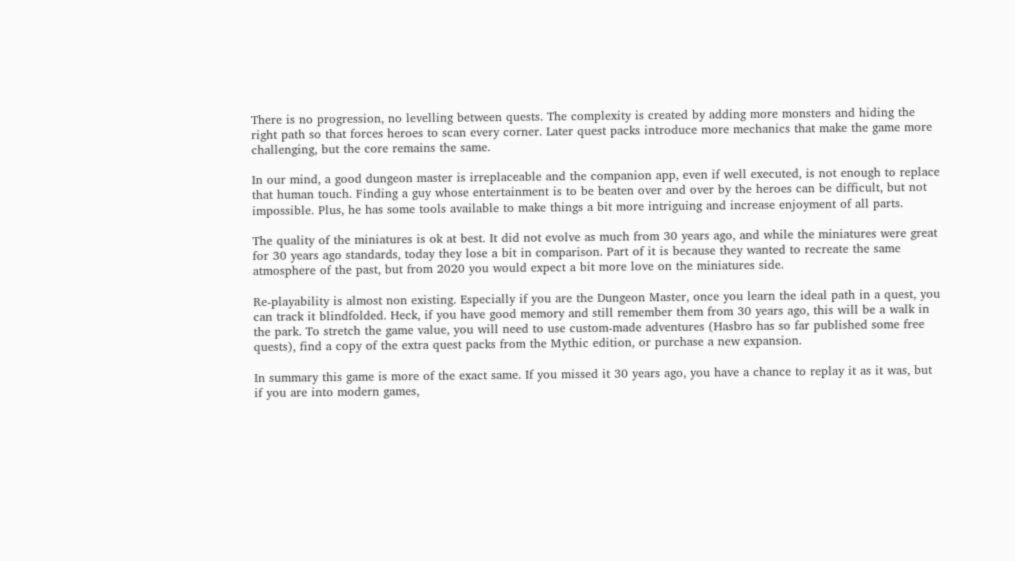There is no progression, no levelling between quests. The complexity is created by adding more monsters and hiding the right path so that forces heroes to scan every corner. Later quest packs introduce more mechanics that make the game more challenging, but the core remains the same.

In our mind, a good dungeon master is irreplaceable and the companion app, even if well executed, is not enough to replace that human touch. Finding a guy whose entertainment is to be beaten over and over by the heroes can be difficult, but not impossible. Plus, he has some tools available to make things a bit more intriguing and increase enjoyment of all parts.

The quality of the miniatures is ok at best. It did not evolve as much from 30 years ago, and while the miniatures were great for 30 years ago standards, today they lose a bit in comparison. Part of it is because they wanted to recreate the same atmosphere of the past, but from 2020 you would expect a bit more love on the miniatures side.

Re-playability is almost non existing. Especially if you are the Dungeon Master, once you learn the ideal path in a quest, you can track it blindfolded. Heck, if you have good memory and still remember them from 30 years ago, this will be a walk in the park. To stretch the game value, you will need to use custom-made adventures (Hasbro has so far published some free quests), find a copy of the extra quest packs from the Mythic edition, or purchase a new expansion.

In summary this game is more of the exact same. If you missed it 30 years ago, you have a chance to replay it as it was, but if you are into modern games,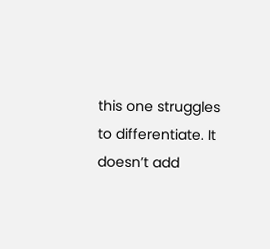this one struggles to differentiate. It doesn’t add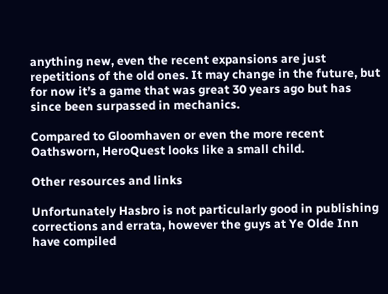anything new, even the recent expansions are just repetitions of the old ones. It may change in the future, but for now it’s a game that was great 30 years ago but has since been surpassed in mechanics.

Compared to Gloomhaven or even the more recent Oathsworn, HeroQuest looks like a small child.

Other resources and links

Unfortunately Hasbro is not particularly good in publishing corrections and errata, however the guys at Ye Olde Inn have compiled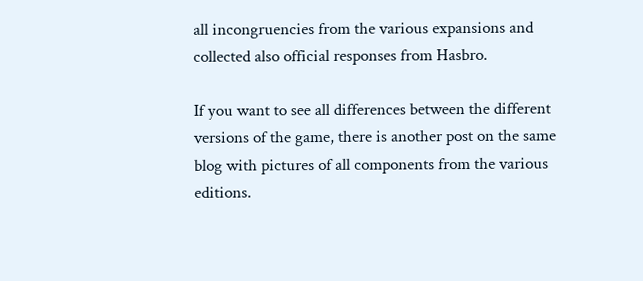all incongruencies from the various expansions and collected also official responses from Hasbro.

If you want to see all differences between the different versions of the game, there is another post on the same blog with pictures of all components from the various editions.